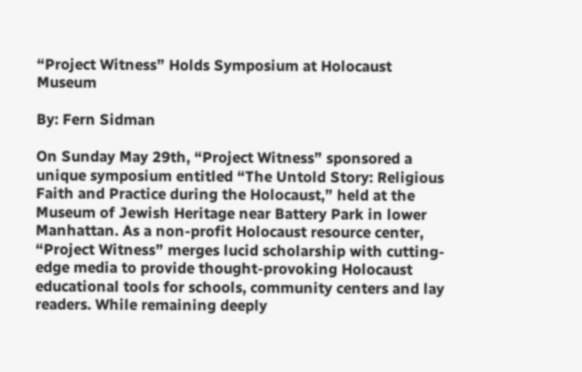“Project Witness” Holds Symposium at Holocaust Museum

By: Fern Sidman

On Sunday May 29th, “Project Witness” sponsored a unique symposium entitled “The Untold Story: Religious Faith and Practice during the Holocaust,” held at the Museum of Jewish Heritage near Battery Park in lower Manhattan. As a non-profit Holocaust resource center, “Project Witness” merges lucid scholarship with cutting-edge media to provide thought-provoking Holocaust educational tools for schools, community centers and lay readers. While remaining deeply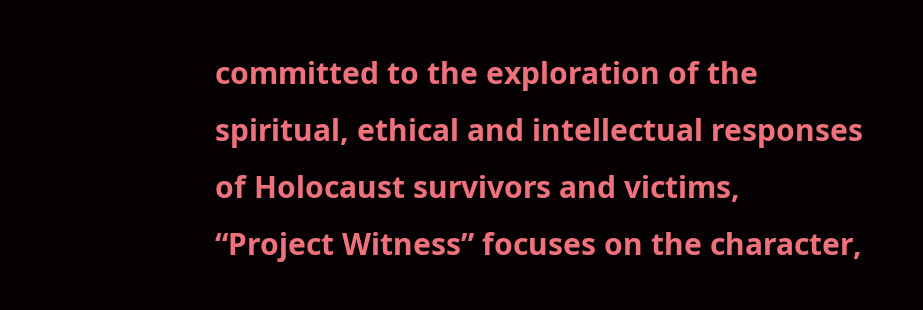committed to the exploration of the spiritual, ethical and intellectual responses of Holocaust survivors and victims, “Project Witness” focuses on the character,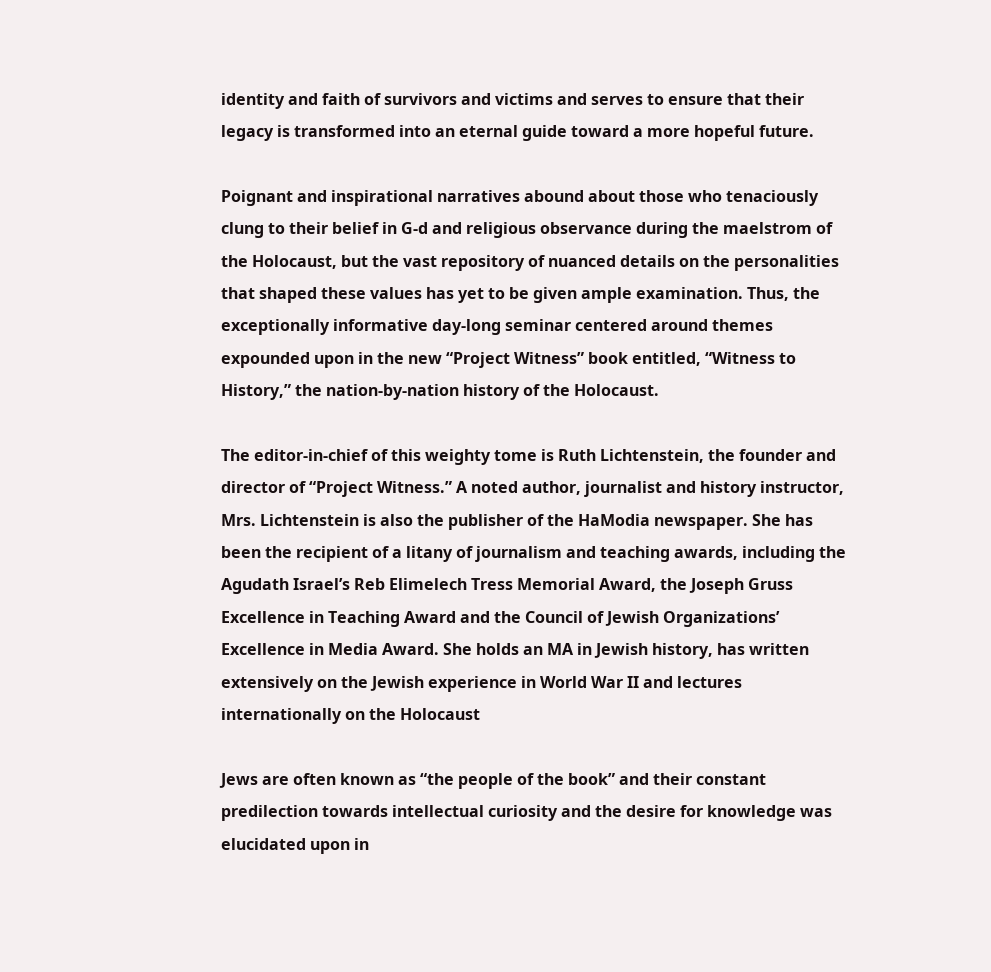identity and faith of survivors and victims and serves to ensure that their legacy is transformed into an eternal guide toward a more hopeful future.

Poignant and inspirational narratives abound about those who tenaciously clung to their belief in G-d and religious observance during the maelstrom of the Holocaust, but the vast repository of nuanced details on the personalities that shaped these values has yet to be given ample examination. Thus, the exceptionally informative day-long seminar centered around themes expounded upon in the new “Project Witness” book entitled, “Witness to History,” the nation-by-nation history of the Holocaust.

The editor-in-chief of this weighty tome is Ruth Lichtenstein, the founder and director of “Project Witness.” A noted author, journalist and history instructor, Mrs. Lichtenstein is also the publisher of the HaModia newspaper. She has been the recipient of a litany of journalism and teaching awards, including the Agudath Israel’s Reb Elimelech Tress Memorial Award, the Joseph Gruss Excellence in Teaching Award and the Council of Jewish Organizations’ Excellence in Media Award. She holds an MA in Jewish history, has written extensively on the Jewish experience in World War II and lectures internationally on the Holocaust

Jews are often known as “the people of the book” and their constant predilection towards intellectual curiosity and the desire for knowledge was elucidated upon in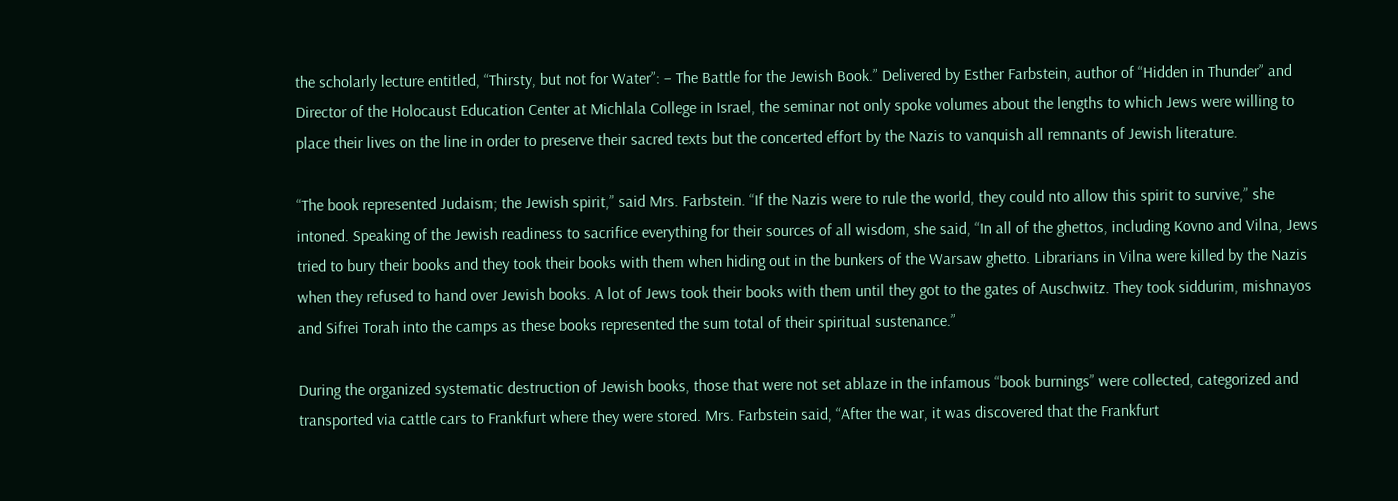the scholarly lecture entitled, “Thirsty, but not for Water”: – The Battle for the Jewish Book.” Delivered by Esther Farbstein, author of “Hidden in Thunder” and Director of the Holocaust Education Center at Michlala College in Israel, the seminar not only spoke volumes about the lengths to which Jews were willing to place their lives on the line in order to preserve their sacred texts but the concerted effort by the Nazis to vanquish all remnants of Jewish literature.

“The book represented Judaism; the Jewish spirit,” said Mrs. Farbstein. “If the Nazis were to rule the world, they could nto allow this spirit to survive,” she intoned. Speaking of the Jewish readiness to sacrifice everything for their sources of all wisdom, she said, “In all of the ghettos, including Kovno and Vilna, Jews tried to bury their books and they took their books with them when hiding out in the bunkers of the Warsaw ghetto. Librarians in Vilna were killed by the Nazis when they refused to hand over Jewish books. A lot of Jews took their books with them until they got to the gates of Auschwitz. They took siddurim, mishnayos and Sifrei Torah into the camps as these books represented the sum total of their spiritual sustenance.”

During the organized systematic destruction of Jewish books, those that were not set ablaze in the infamous “book burnings” were collected, categorized and transported via cattle cars to Frankfurt where they were stored. Mrs. Farbstein said, “After the war, it was discovered that the Frankfurt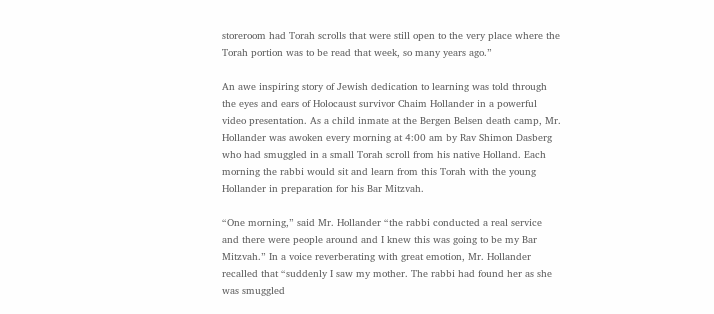storeroom had Torah scrolls that were still open to the very place where the Torah portion was to be read that week, so many years ago.”

An awe inspiring story of Jewish dedication to learning was told through the eyes and ears of Holocaust survivor Chaim Hollander in a powerful video presentation. As a child inmate at the Bergen Belsen death camp, Mr. Hollander was awoken every morning at 4:00 am by Rav Shimon Dasberg who had smuggled in a small Torah scroll from his native Holland. Each morning the rabbi would sit and learn from this Torah with the young Hollander in preparation for his Bar Mitzvah.

“One morning,” said Mr. Hollander “the rabbi conducted a real service and there were people around and I knew this was going to be my Bar Mitzvah.” In a voice reverberating with great emotion, Mr. Hollander recalled that “suddenly I saw my mother. The rabbi had found her as she was smuggled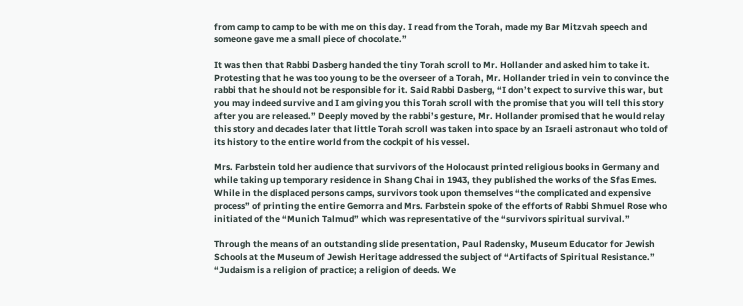from camp to camp to be with me on this day. I read from the Torah, made my Bar Mitzvah speech and someone gave me a small piece of chocolate.”

It was then that Rabbi Dasberg handed the tiny Torah scroll to Mr. Hollander and asked him to take it. Protesting that he was too young to be the overseer of a Torah, Mr. Hollander tried in vein to convince the rabbi that he should not be responsible for it. Said Rabbi Dasberg, “I don’t expect to survive this war, but you may indeed survive and I am giving you this Torah scroll with the promise that you will tell this story after you are released.” Deeply moved by the rabbi’s gesture, Mr. Hollander promised that he would relay this story and decades later that little Torah scroll was taken into space by an Israeli astronaut who told of its history to the entire world from the cockpit of his vessel.

Mrs. Farbstein told her audience that survivors of the Holocaust printed religious books in Germany and while taking up temporary residence in Shang Chai in 1943, they published the works of the Sfas Emes. While in the displaced persons camps, survivors took upon themselves “the complicated and expensive process” of printing the entire Gemorra and Mrs. Farbstein spoke of the efforts of Rabbi Shmuel Rose who initiated of the “Munich Talmud” which was representative of the “survivors spiritual survival.”

Through the means of an outstanding slide presentation, Paul Radensky, Museum Educator for Jewish Schools at the Museum of Jewish Heritage addressed the subject of “Artifacts of Spiritual Resistance.” “Judaism is a religion of practice; a religion of deeds. We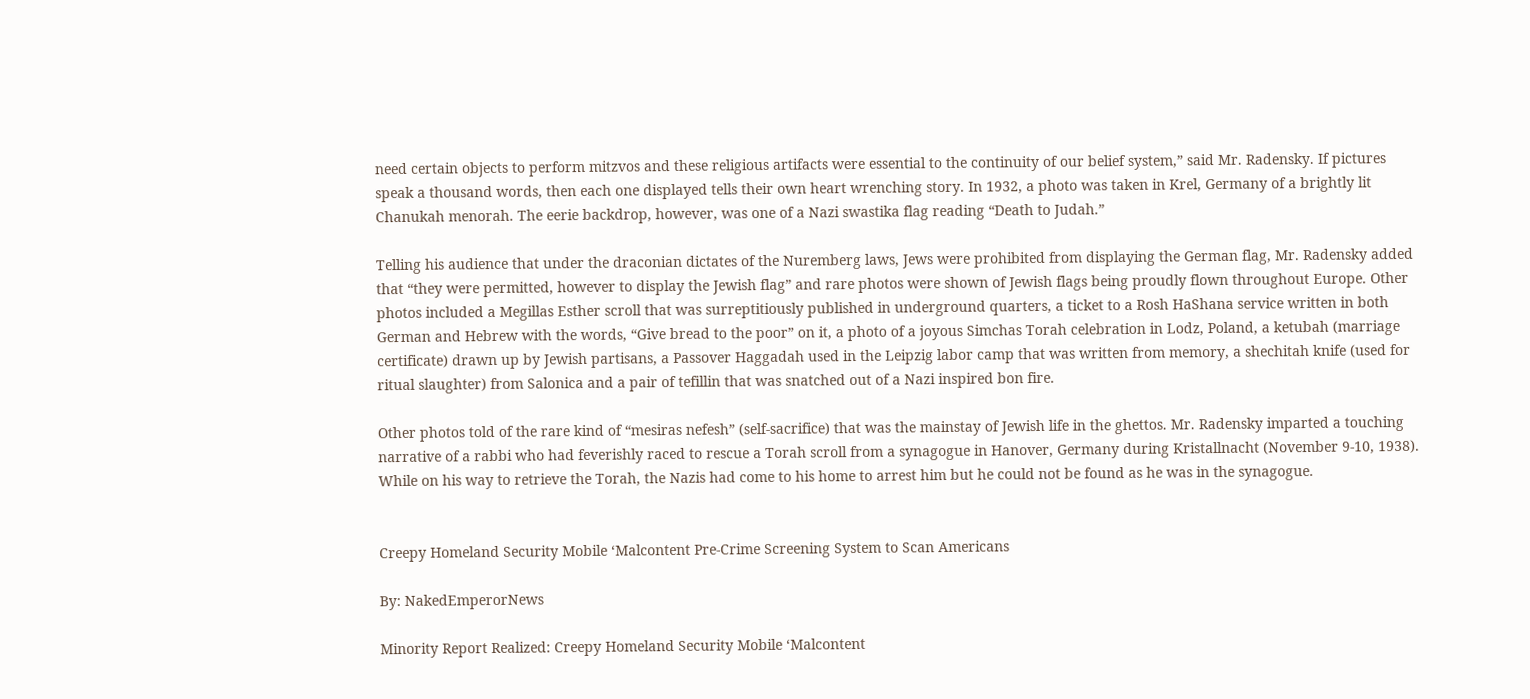need certain objects to perform mitzvos and these religious artifacts were essential to the continuity of our belief system,” said Mr. Radensky. If pictures speak a thousand words, then each one displayed tells their own heart wrenching story. In 1932, a photo was taken in Krel, Germany of a brightly lit Chanukah menorah. The eerie backdrop, however, was one of a Nazi swastika flag reading “Death to Judah.”

Telling his audience that under the draconian dictates of the Nuremberg laws, Jews were prohibited from displaying the German flag, Mr. Radensky added that “they were permitted, however to display the Jewish flag” and rare photos were shown of Jewish flags being proudly flown throughout Europe. Other photos included a Megillas Esther scroll that was surreptitiously published in underground quarters, a ticket to a Rosh HaShana service written in both German and Hebrew with the words, “Give bread to the poor” on it, a photo of a joyous Simchas Torah celebration in Lodz, Poland, a ketubah (marriage certificate) drawn up by Jewish partisans, a Passover Haggadah used in the Leipzig labor camp that was written from memory, a shechitah knife (used for ritual slaughter) from Salonica and a pair of tefillin that was snatched out of a Nazi inspired bon fire.

Other photos told of the rare kind of “mesiras nefesh” (self-sacrifice) that was the mainstay of Jewish life in the ghettos. Mr. Radensky imparted a touching narrative of a rabbi who had feverishly raced to rescue a Torah scroll from a synagogue in Hanover, Germany during Kristallnacht (November 9-10, 1938). While on his way to retrieve the Torah, the Nazis had come to his home to arrest him but he could not be found as he was in the synagogue.


Creepy Homeland Security Mobile ‘Malcontent Pre-Crime Screening System to Scan Americans

By: NakedEmperorNews

Minority Report Realized: Creepy Homeland Security Mobile ‘Malcontent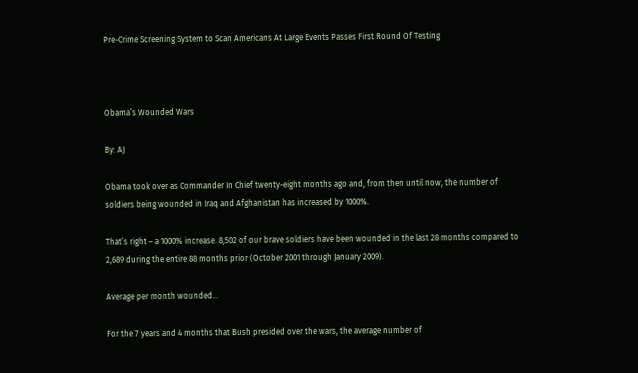Pre-Crime Screening System to Scan Americans At Large Events Passes First Round Of Testing



Obama’s Wounded Wars

By: AJ

Obama took over as Commander In Chief twenty-eight months ago and, from then until now, the number of soldiers being wounded in Iraq and Afghanistan has increased by 1000%.

That’s right – a 1000% increase. 8,502 of our brave soldiers have been wounded in the last 28 months compared to 2,689 during the entire 88 months prior (October 2001 through January 2009).

Average per month wounded…

For the 7 years and 4 months that Bush presided over the wars, the average number of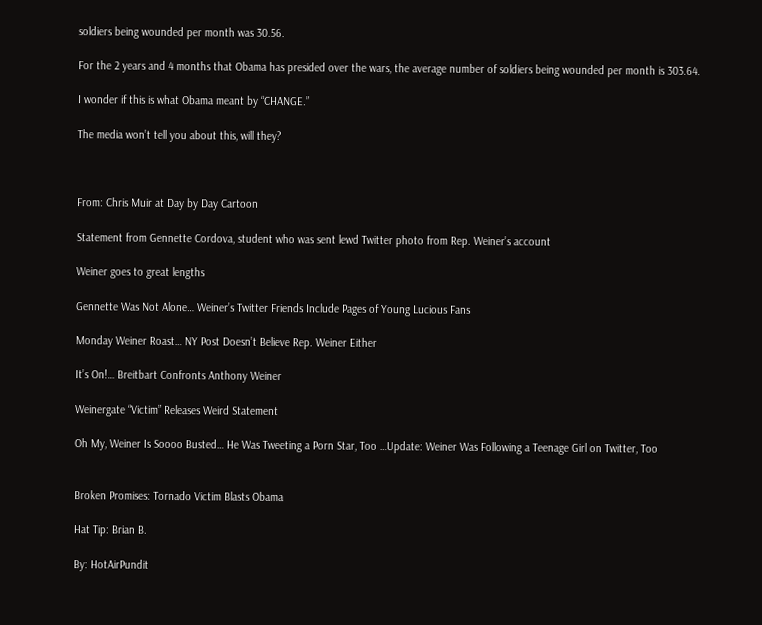soldiers being wounded per month was 30.56.

For the 2 years and 4 months that Obama has presided over the wars, the average number of soldiers being wounded per month is 303.64.

I wonder if this is what Obama meant by “CHANGE.”

The media won’t tell you about this, will they?



From: Chris Muir at Day by Day Cartoon

Statement from Gennette Cordova, student who was sent lewd Twitter photo from Rep. Weiner’s account

Weiner goes to great lengths

Gennette Was Not Alone… Weiner’s Twitter Friends Include Pages of Young Lucious Fans

Monday Weiner Roast… NY Post Doesn’t Believe Rep. Weiner Either

It’s On!… Breitbart Confronts Anthony Weiner

Weinergate “Victim” Releases Weird Statement

Oh My, Weiner Is Soooo Busted… He Was Tweeting a Porn Star, Too …Update: Weiner Was Following a Teenage Girl on Twitter, Too


Broken Promises: Tornado Victim Blasts Obama

Hat Tip: Brian B.

By: HotAirPundit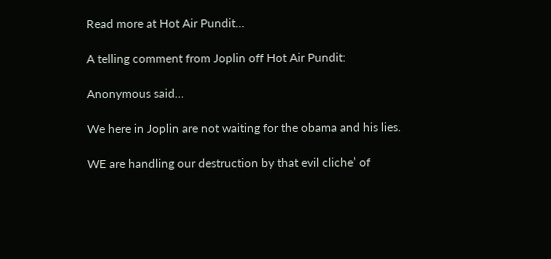Read more at Hot Air Pundit…

A telling comment from Joplin off Hot Air Pundit:

Anonymous said…

We here in Joplin are not waiting for the obama and his lies.

WE are handling our destruction by that evil cliche’ of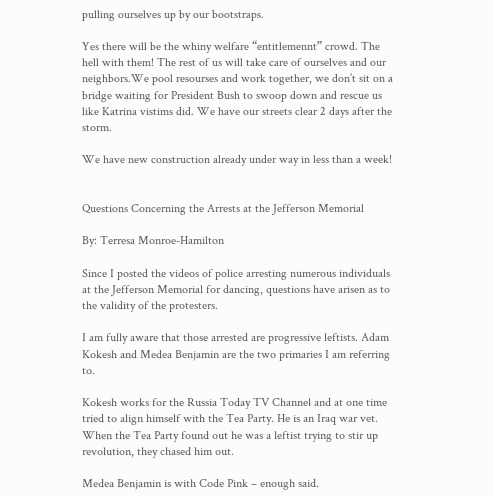pulling ourselves up by our bootstraps.

Yes there will be the whiny welfare “entitlemennt” crowd. The hell with them! The rest of us will take care of ourselves and our neighbors.We pool resourses and work together, we don’t sit on a bridge waiting for President Bush to swoop down and rescue us like Katrina vistims did. We have our streets clear 2 days after the storm.

We have new construction already under way in less than a week!


Questions Concerning the Arrests at the Jefferson Memorial

By: Terresa Monroe-Hamilton

Since I posted the videos of police arresting numerous individuals at the Jefferson Memorial for dancing, questions have arisen as to the validity of the protesters.

I am fully aware that those arrested are progressive leftists. Adam Kokesh and Medea Benjamin are the two primaries I am referring to.

Kokesh works for the Russia Today TV Channel and at one time tried to align himself with the Tea Party. He is an Iraq war vet. When the Tea Party found out he was a leftist trying to stir up revolution, they chased him out.

Medea Benjamin is with Code Pink – enough said.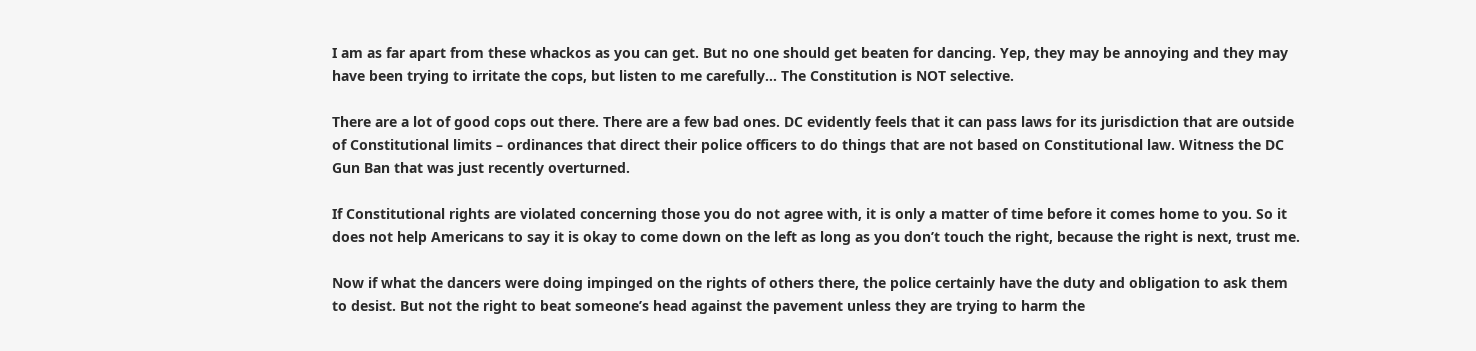I am as far apart from these whackos as you can get. But no one should get beaten for dancing. Yep, they may be annoying and they may have been trying to irritate the cops, but listen to me carefully… The Constitution is NOT selective.

There are a lot of good cops out there. There are a few bad ones. DC evidently feels that it can pass laws for its jurisdiction that are outside of Constitutional limits – ordinances that direct their police officers to do things that are not based on Constitutional law. Witness the DC Gun Ban that was just recently overturned.

If Constitutional rights are violated concerning those you do not agree with, it is only a matter of time before it comes home to you. So it does not help Americans to say it is okay to come down on the left as long as you don’t touch the right, because the right is next, trust me.

Now if what the dancers were doing impinged on the rights of others there, the police certainly have the duty and obligation to ask them to desist. But not the right to beat someone’s head against the pavement unless they are trying to harm the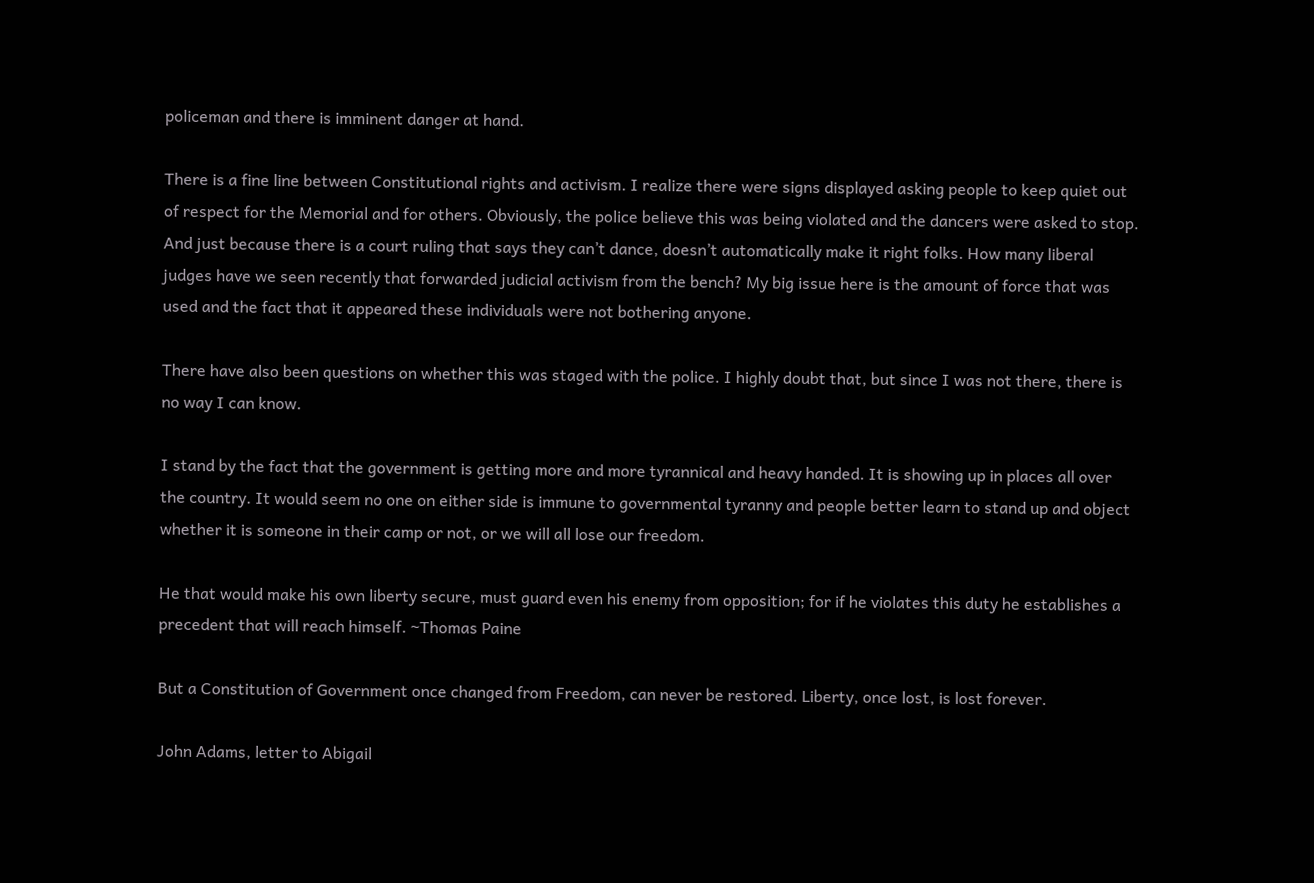policeman and there is imminent danger at hand.

There is a fine line between Constitutional rights and activism. I realize there were signs displayed asking people to keep quiet out of respect for the Memorial and for others. Obviously, the police believe this was being violated and the dancers were asked to stop. And just because there is a court ruling that says they can’t dance, doesn’t automatically make it right folks. How many liberal judges have we seen recently that forwarded judicial activism from the bench? My big issue here is the amount of force that was used and the fact that it appeared these individuals were not bothering anyone.

There have also been questions on whether this was staged with the police. I highly doubt that, but since I was not there, there is no way I can know.

I stand by the fact that the government is getting more and more tyrannical and heavy handed. It is showing up in places all over the country. It would seem no one on either side is immune to governmental tyranny and people better learn to stand up and object whether it is someone in their camp or not, or we will all lose our freedom.

He that would make his own liberty secure, must guard even his enemy from opposition; for if he violates this duty he establishes a precedent that will reach himself. ~Thomas Paine

But a Constitution of Government once changed from Freedom, can never be restored. Liberty, once lost, is lost forever.

John Adams, letter to Abigail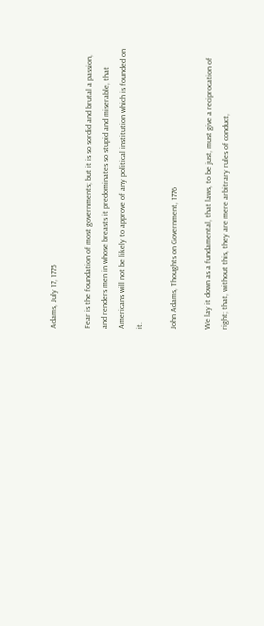Adams, July 17, 1775

Fear is the foundation of most governments; but it is so sordid and brutal a passion, and renders men in whose breasts it predominates so stupid and miserable, that Americans will not be likely to approve of any political institution which is founded on it.

John Adams, Thoughts on Government, 1776

We lay it down as a fundamental, that laws, to be just, must give a reciprocation of right; that, without this, they are mere arbitrary rules of conduct,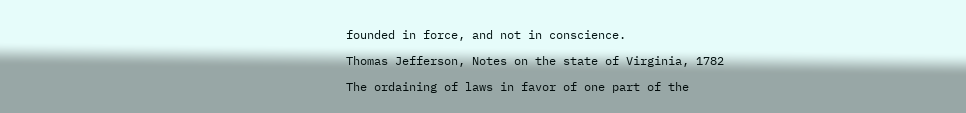founded in force, and not in conscience.

Thomas Jefferson, Notes on the state of Virginia, 1782

The ordaining of laws in favor of one part of the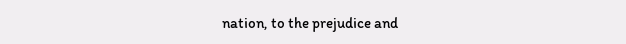nation, to the prejudice and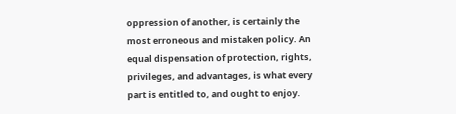oppression of another, is certainly the most erroneous and mistaken policy. An equal dispensation of protection, rights, privileges, and advantages, is what every part is entitled to, and ought to enjoy.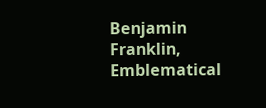Benjamin Franklin, Emblematical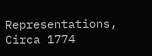Representations, Circa 1774